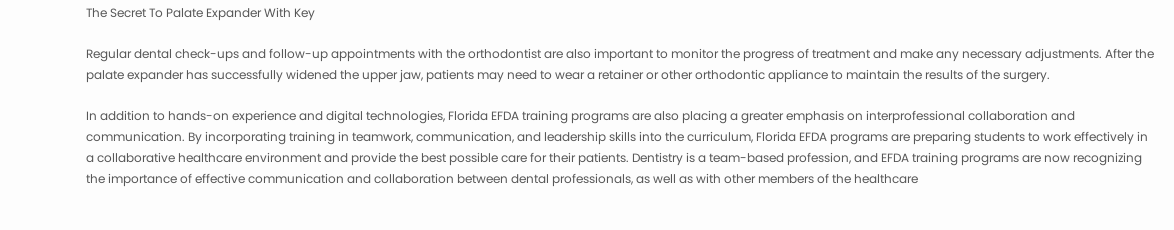The Secret To Palate Expander With Key

Regular dental check-ups and follow-up appointments with the orthodontist are also important to monitor the progress of treatment and make any necessary adjustments. After the palate expander has successfully widened the upper jaw, patients may need to wear a retainer or other orthodontic appliance to maintain the results of the surgery.

In addition to hands-on experience and digital technologies, Florida EFDA training programs are also placing a greater emphasis on interprofessional collaboration and communication. By incorporating training in teamwork, communication, and leadership skills into the curriculum, Florida EFDA programs are preparing students to work effectively in a collaborative healthcare environment and provide the best possible care for their patients. Dentistry is a team-based profession, and EFDA training programs are now recognizing the importance of effective communication and collaboration between dental professionals, as well as with other members of the healthcare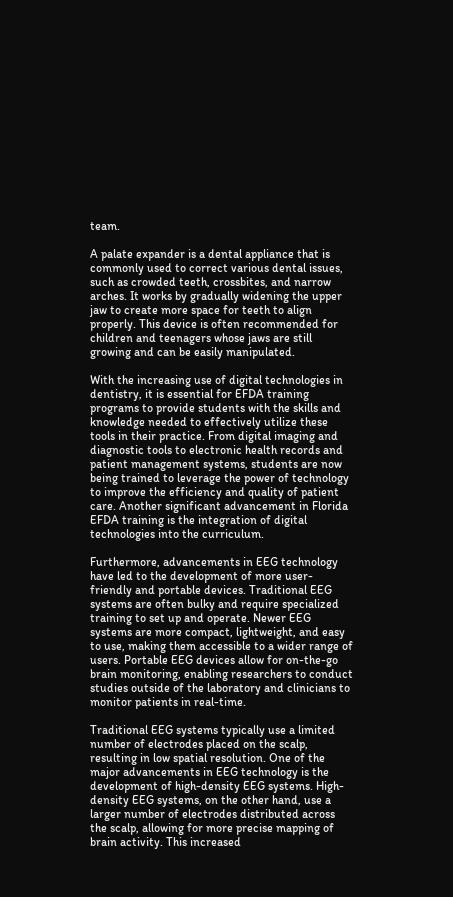team.

A palate expander is a dental appliance that is commonly used to correct various dental issues, such as crowded teeth, crossbites, and narrow arches. It works by gradually widening the upper jaw to create more space for teeth to align properly. This device is often recommended for children and teenagers whose jaws are still growing and can be easily manipulated.

With the increasing use of digital technologies in dentistry, it is essential for EFDA training programs to provide students with the skills and knowledge needed to effectively utilize these tools in their practice. From digital imaging and diagnostic tools to electronic health records and patient management systems, students are now being trained to leverage the power of technology to improve the efficiency and quality of patient care. Another significant advancement in Florida EFDA training is the integration of digital technologies into the curriculum.

Furthermore, advancements in EEG technology have led to the development of more user-friendly and portable devices. Traditional EEG systems are often bulky and require specialized training to set up and operate. Newer EEG systems are more compact, lightweight, and easy to use, making them accessible to a wider range of users. Portable EEG devices allow for on-the-go brain monitoring, enabling researchers to conduct studies outside of the laboratory and clinicians to monitor patients in real-time.

Traditional EEG systems typically use a limited number of electrodes placed on the scalp, resulting in low spatial resolution. One of the major advancements in EEG technology is the development of high-density EEG systems. High-density EEG systems, on the other hand, use a larger number of electrodes distributed across the scalp, allowing for more precise mapping of brain activity. This increased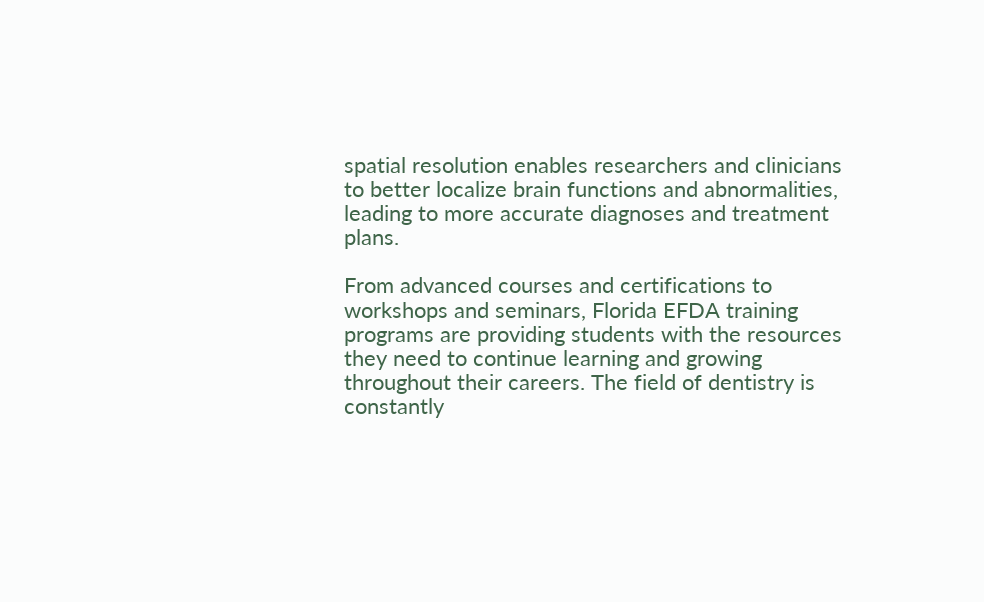spatial resolution enables researchers and clinicians to better localize brain functions and abnormalities, leading to more accurate diagnoses and treatment plans.

From advanced courses and certifications to workshops and seminars, Florida EFDA training programs are providing students with the resources they need to continue learning and growing throughout their careers. The field of dentistry is constantly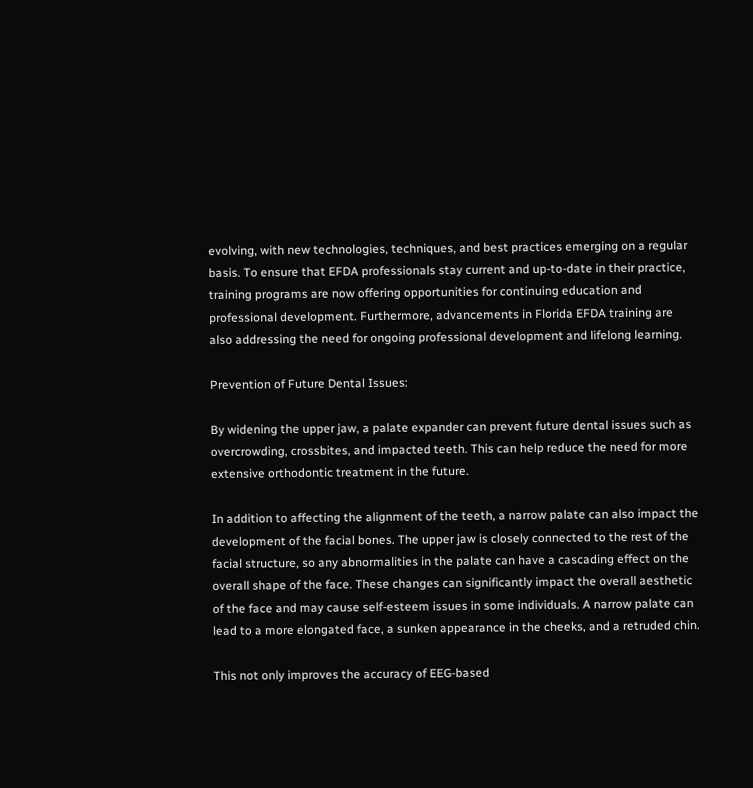evolving, with new technologies, techniques, and best practices emerging on a regular basis. To ensure that EFDA professionals stay current and up-to-date in their practice, training programs are now offering opportunities for continuing education and professional development. Furthermore, advancements in Florida EFDA training are also addressing the need for ongoing professional development and lifelong learning.

Prevention of Future Dental Issues:

By widening the upper jaw, a palate expander can prevent future dental issues such as overcrowding, crossbites, and impacted teeth. This can help reduce the need for more extensive orthodontic treatment in the future.

In addition to affecting the alignment of the teeth, a narrow palate can also impact the development of the facial bones. The upper jaw is closely connected to the rest of the facial structure, so any abnormalities in the palate can have a cascading effect on the overall shape of the face. These changes can significantly impact the overall aesthetic of the face and may cause self-esteem issues in some individuals. A narrow palate can lead to a more elongated face, a sunken appearance in the cheeks, and a retruded chin.

This not only improves the accuracy of EEG-based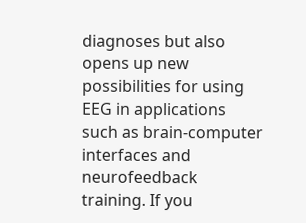diagnoses but also opens up new possibilities for using EEG in applications such as brain-computer interfaces and neurofeedback training. If you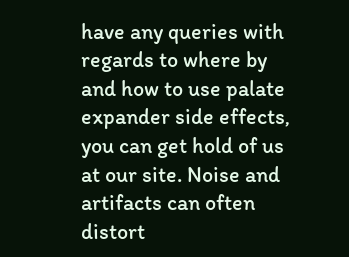have any queries with regards to where by and how to use palate expander side effects, you can get hold of us at our site. Noise and artifacts can often distort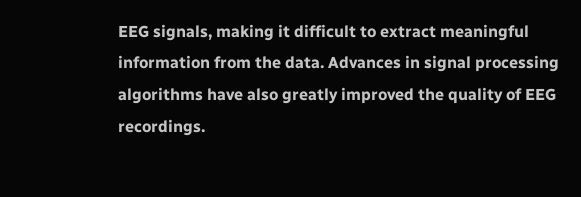EEG signals, making it difficult to extract meaningful information from the data. Advances in signal processing algorithms have also greatly improved the quality of EEG recordings.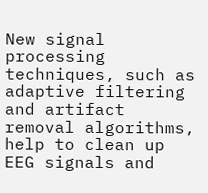New signal processing techniques, such as adaptive filtering and artifact removal algorithms, help to clean up EEG signals and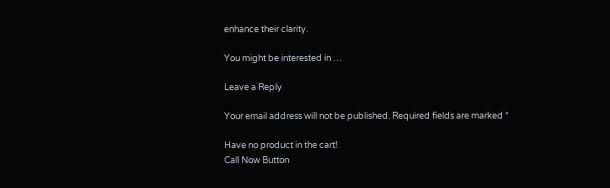enhance their clarity.

You might be interested in …

Leave a Reply

Your email address will not be published. Required fields are marked *

Have no product in the cart!
Call Now Button